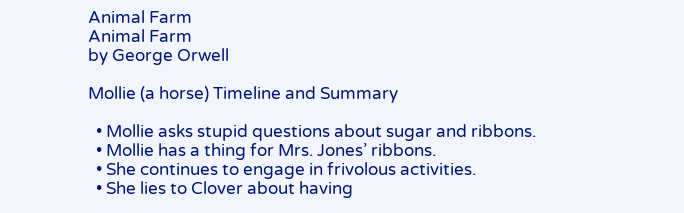Animal Farm
Animal Farm
by George Orwell

Mollie (a horse) Timeline and Summary

  • Mollie asks stupid questions about sugar and ribbons.
  • Mollie has a thing for Mrs. Jones’ ribbons.
  • She continues to engage in frivolous activities.
  • She lies to Clover about having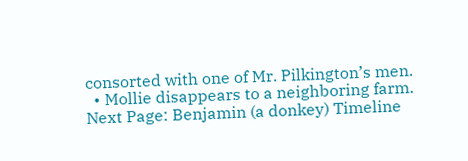consorted with one of Mr. Pilkington’s men.
  • Mollie disappears to a neighboring farm.
Next Page: Benjamin (a donkey) Timeline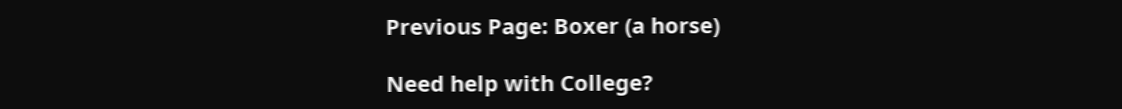Previous Page: Boxer (a horse)

Need help with College?